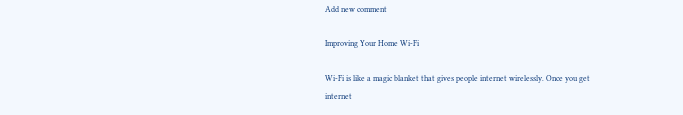Add new comment

Improving Your Home Wi-Fi

Wi-Fi is like a magic blanket that gives people internet wirelessly. Once you get internet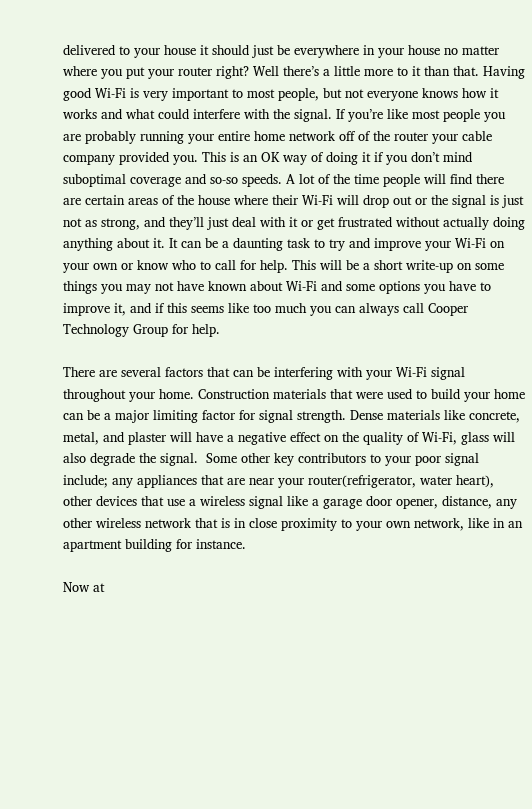delivered to your house it should just be everywhere in your house no matter where you put your router right? Well there’s a little more to it than that. Having good Wi-Fi is very important to most people, but not everyone knows how it works and what could interfere with the signal. If you’re like most people you are probably running your entire home network off of the router your cable company provided you. This is an OK way of doing it if you don’t mind suboptimal coverage and so-so speeds. A lot of the time people will find there are certain areas of the house where their Wi-Fi will drop out or the signal is just not as strong, and they’ll just deal with it or get frustrated without actually doing anything about it. It can be a daunting task to try and improve your Wi-Fi on your own or know who to call for help. This will be a short write-up on some things you may not have known about Wi-Fi and some options you have to improve it, and if this seems like too much you can always call Cooper Technology Group for help.

There are several factors that can be interfering with your Wi-Fi signal throughout your home. Construction materials that were used to build your home can be a major limiting factor for signal strength. Dense materials like concrete, metal, and plaster will have a negative effect on the quality of Wi-Fi, glass will also degrade the signal.  Some other key contributors to your poor signal include; any appliances that are near your router(refrigerator, water heart), other devices that use a wireless signal like a garage door opener, distance, any other wireless network that is in close proximity to your own network, like in an apartment building for instance.

Now at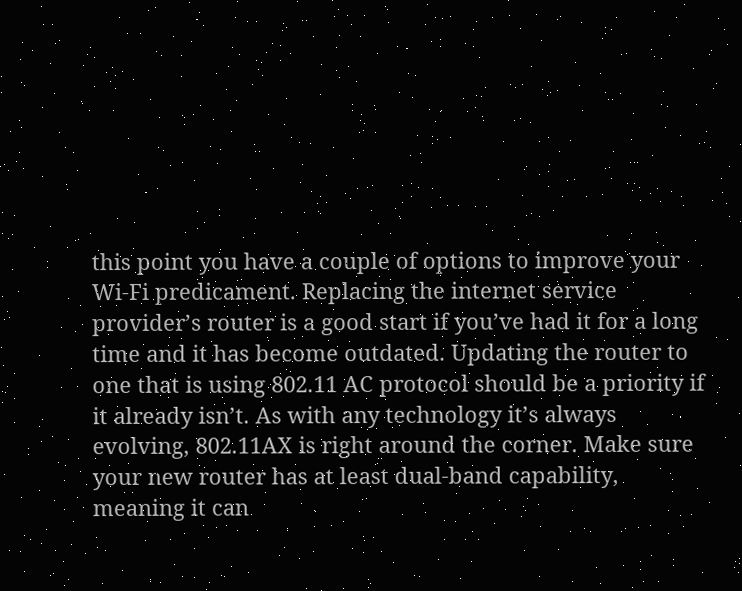this point you have a couple of options to improve your Wi-Fi predicament. Replacing the internet service provider’s router is a good start if you’ve had it for a long time and it has become outdated. Updating the router to one that is using 802.11 AC protocol should be a priority if it already isn’t. As with any technology it’s always evolving, 802.11AX is right around the corner. Make sure your new router has at least dual-band capability, meaning it can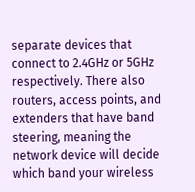separate devices that connect to 2.4GHz or 5GHz respectively. There also routers, access points, and extenders that have band steering, meaning the network device will decide which band your wireless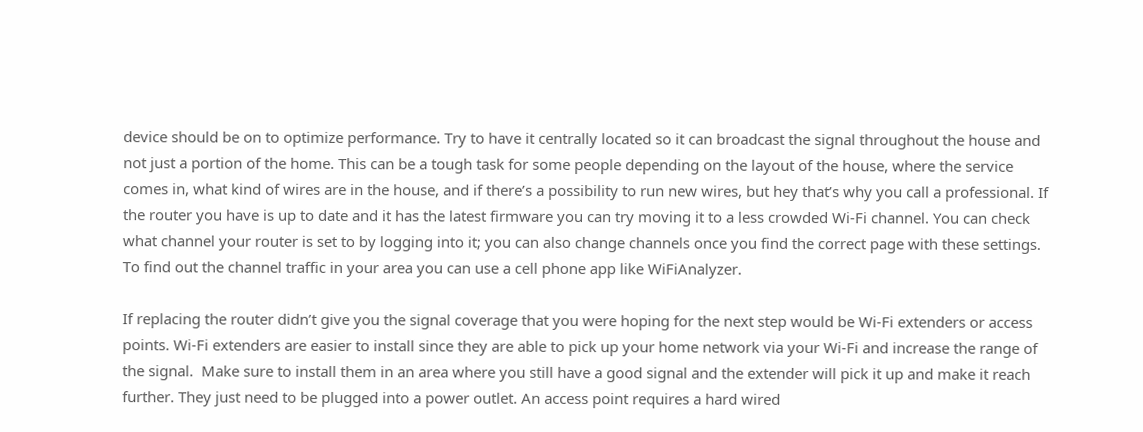device should be on to optimize performance. Try to have it centrally located so it can broadcast the signal throughout the house and not just a portion of the home. This can be a tough task for some people depending on the layout of the house, where the service comes in, what kind of wires are in the house, and if there’s a possibility to run new wires, but hey that’s why you call a professional. If the router you have is up to date and it has the latest firmware you can try moving it to a less crowded Wi-Fi channel. You can check what channel your router is set to by logging into it; you can also change channels once you find the correct page with these settings. To find out the channel traffic in your area you can use a cell phone app like WiFiAnalyzer.

If replacing the router didn’t give you the signal coverage that you were hoping for the next step would be Wi-Fi extenders or access points. Wi-Fi extenders are easier to install since they are able to pick up your home network via your Wi-Fi and increase the range of the signal.  Make sure to install them in an area where you still have a good signal and the extender will pick it up and make it reach further. They just need to be plugged into a power outlet. An access point requires a hard wired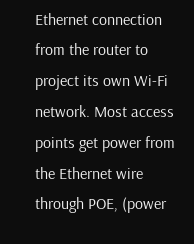Ethernet connection from the router to project its own Wi-Fi network. Most access points get power from the Ethernet wire through POE, (power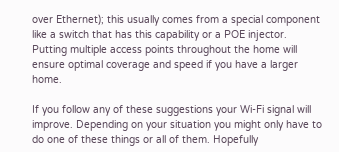over Ethernet); this usually comes from a special component like a switch that has this capability or a POE injector.  Putting multiple access points throughout the home will ensure optimal coverage and speed if you have a larger home.

If you follow any of these suggestions your Wi-Fi signal will improve. Depending on your situation you might only have to do one of these things or all of them. Hopefully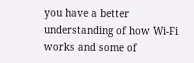you have a better understanding of how Wi-Fi works and some of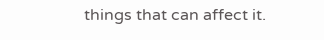things that can affect it.